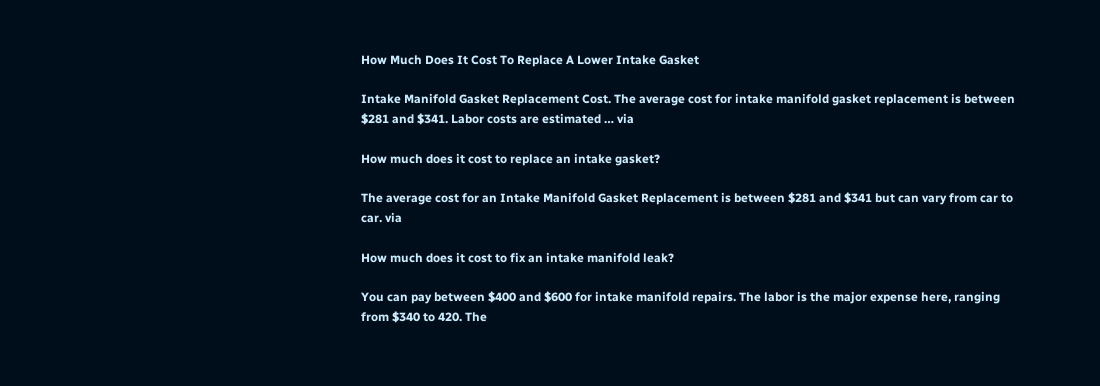How Much Does It Cost To Replace A Lower Intake Gasket

Intake Manifold Gasket Replacement Cost. The average cost for intake manifold gasket replacement is between $281 and $341. Labor costs are estimated … via

How much does it cost to replace an intake gasket?

The average cost for an Intake Manifold Gasket Replacement is between $281 and $341 but can vary from car to car. via

How much does it cost to fix an intake manifold leak?

You can pay between $400 and $600 for intake manifold repairs. The labor is the major expense here, ranging from $340 to 420. The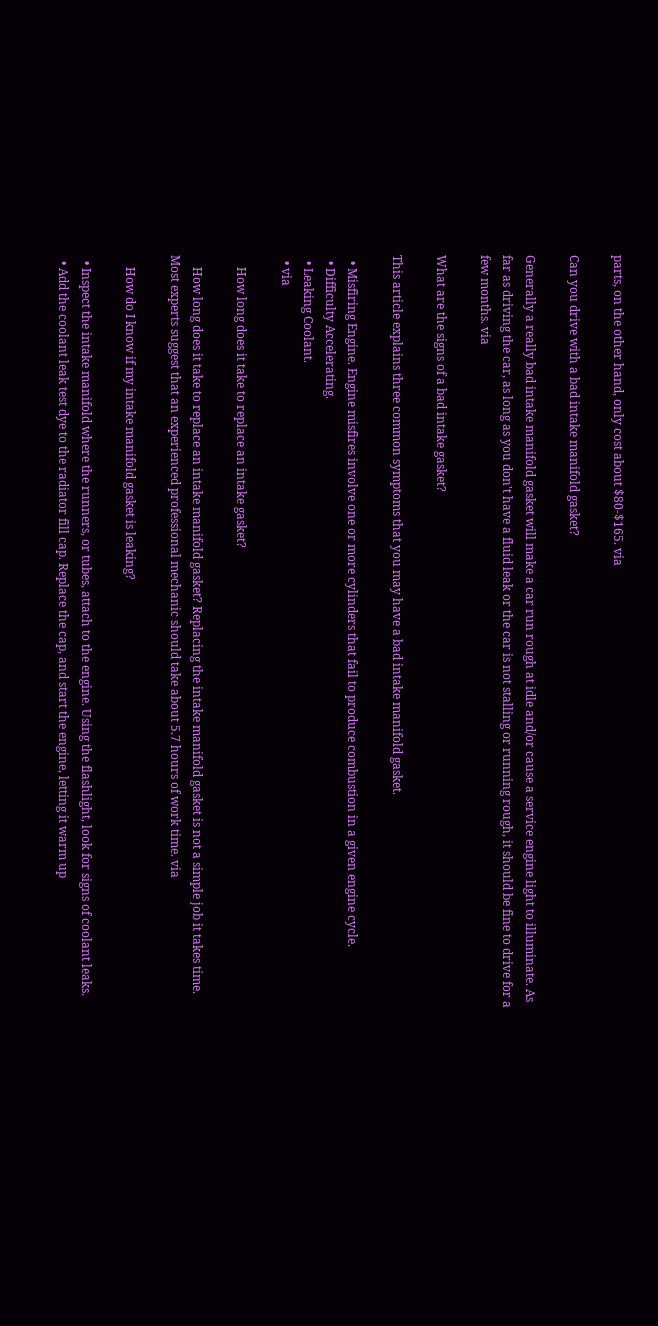parts, on the other hand, only cost about $80-$165. via

Can you drive with a bad intake manifold gasket?

Generally a really bad intake manifold gasket will make a car run rough at idle and/or cause a service engine light to illuminate. As far as driving the car, as long as you don't have a fluid leak or the car is not stalling or running rough, it should be fine to drive for a few months. via

What are the signs of a bad intake gasket?

This article explains three common symptoms that you may have a bad intake manifold gasket.

  • Misfiring Engine. Engine misfires involve one or more cylinders that fail to produce combustion in a given engine cycle.
  • Difficulty Accelerating.
  • Leaking Coolant.
  • via

    How long does it take to replace an intake gasket?

    How long does it take to replace an intake manifold gasket? Replacing the intake manifold gasket is not a simple job it takes time. Most experts suggest that an experienced professional mechanic should take about 5.7 hours of work time. via

    How do I know if my intake manifold gasket is leaking?

  • Inspect the intake manifold where the runners, or tubes, attach to the engine. Using the flashlight, look for signs of coolant leaks.
  • Add the coolant leak test dye to the radiator fill cap. Replace the cap, and start the engine, letting it warm up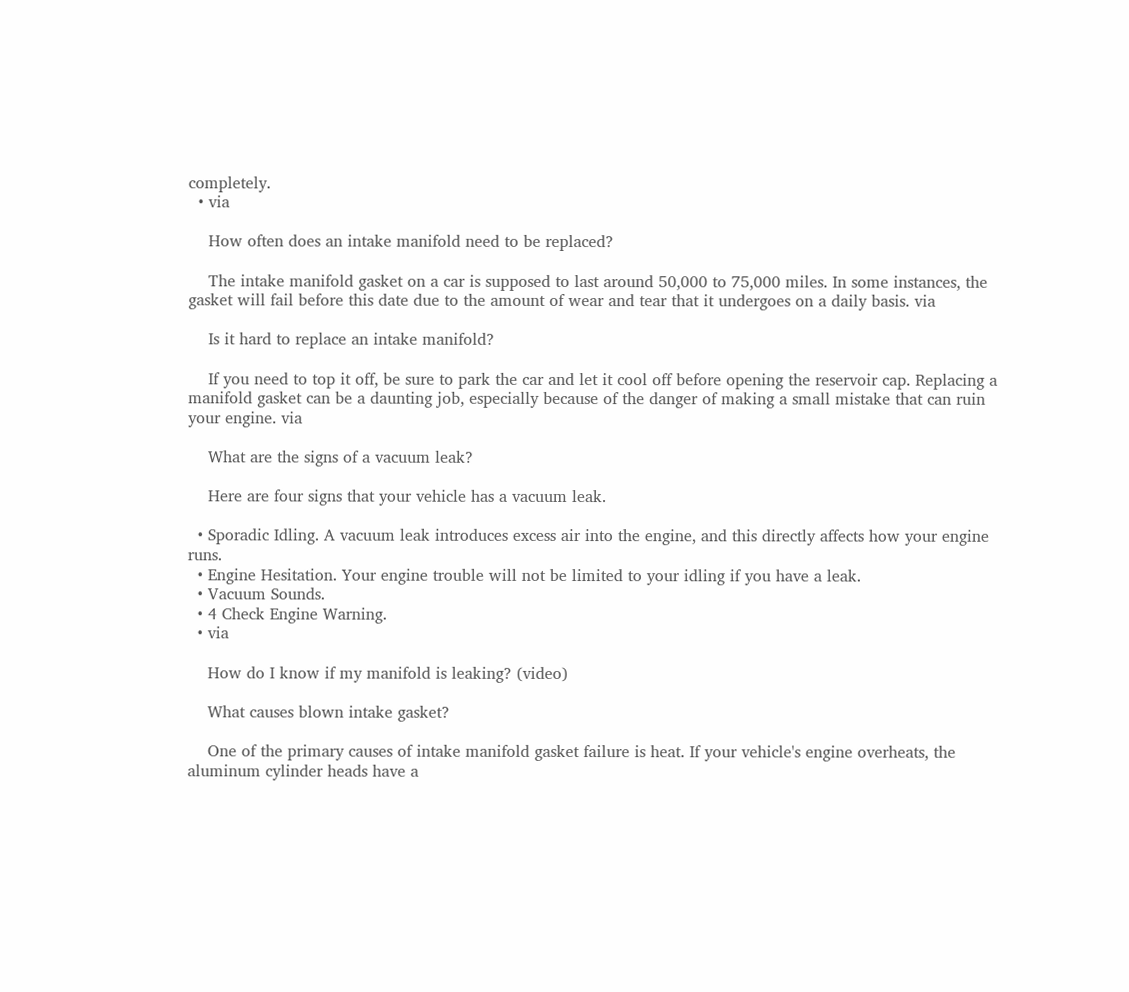completely.
  • via

    How often does an intake manifold need to be replaced?

    The intake manifold gasket on a car is supposed to last around 50,000 to 75,000 miles. In some instances, the gasket will fail before this date due to the amount of wear and tear that it undergoes on a daily basis. via

    Is it hard to replace an intake manifold?

    If you need to top it off, be sure to park the car and let it cool off before opening the reservoir cap. Replacing a manifold gasket can be a daunting job, especially because of the danger of making a small mistake that can ruin your engine. via

    What are the signs of a vacuum leak?

    Here are four signs that your vehicle has a vacuum leak.

  • Sporadic Idling. A vacuum leak introduces excess air into the engine, and this directly affects how your engine runs.
  • Engine Hesitation. Your engine trouble will not be limited to your idling if you have a leak.
  • Vacuum Sounds.
  • 4 Check Engine Warning.
  • via

    How do I know if my manifold is leaking? (video)

    What causes blown intake gasket?

    One of the primary causes of intake manifold gasket failure is heat. If your vehicle's engine overheats, the aluminum cylinder heads have a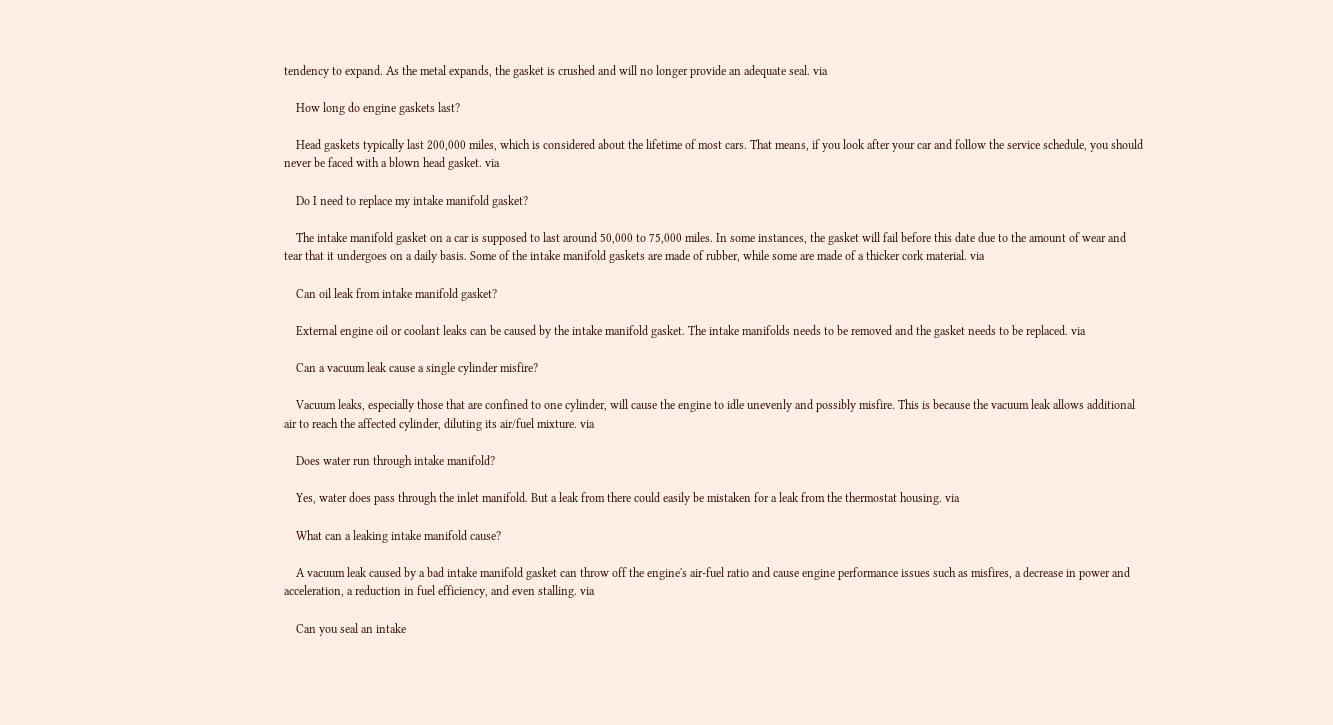tendency to expand. As the metal expands, the gasket is crushed and will no longer provide an adequate seal. via

    How long do engine gaskets last?

    Head gaskets typically last 200,000 miles, which is considered about the lifetime of most cars. That means, if you look after your car and follow the service schedule, you should never be faced with a blown head gasket. via

    Do I need to replace my intake manifold gasket?

    The intake manifold gasket on a car is supposed to last around 50,000 to 75,000 miles. In some instances, the gasket will fail before this date due to the amount of wear and tear that it undergoes on a daily basis. Some of the intake manifold gaskets are made of rubber, while some are made of a thicker cork material. via

    Can oil leak from intake manifold gasket?

    External engine oil or coolant leaks can be caused by the intake manifold gasket. The intake manifolds needs to be removed and the gasket needs to be replaced. via

    Can a vacuum leak cause a single cylinder misfire?

    Vacuum leaks, especially those that are confined to one cylinder, will cause the engine to idle unevenly and possibly misfire. This is because the vacuum leak allows additional air to reach the affected cylinder, diluting its air/fuel mixture. via

    Does water run through intake manifold?

    Yes, water does pass through the inlet manifold. But a leak from there could easily be mistaken for a leak from the thermostat housing. via

    What can a leaking intake manifold cause?

    A vacuum leak caused by a bad intake manifold gasket can throw off the engine's air-fuel ratio and cause engine performance issues such as misfires, a decrease in power and acceleration, a reduction in fuel efficiency, and even stalling. via

    Can you seal an intake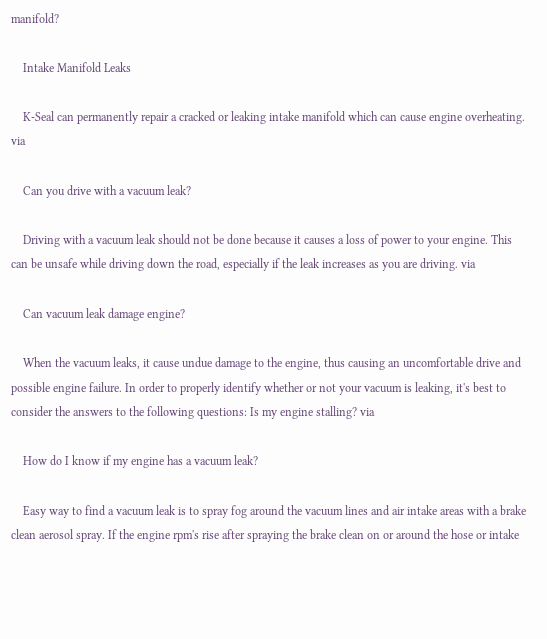manifold?

    Intake Manifold Leaks

    K-Seal can permanently repair a cracked or leaking intake manifold which can cause engine overheating. via

    Can you drive with a vacuum leak?

    Driving with a vacuum leak should not be done because it causes a loss of power to your engine. This can be unsafe while driving down the road, especially if the leak increases as you are driving. via

    Can vacuum leak damage engine?

    When the vacuum leaks, it cause undue damage to the engine, thus causing an uncomfortable drive and possible engine failure. In order to properly identify whether or not your vacuum is leaking, it's best to consider the answers to the following questions: Is my engine stalling? via

    How do I know if my engine has a vacuum leak?

    Easy way to find a vacuum leak is to spray fog around the vacuum lines and air intake areas with a brake clean aerosol spray. If the engine rpm's rise after spraying the brake clean on or around the hose or intake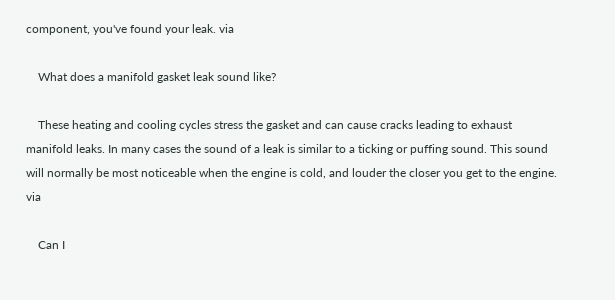component, you've found your leak. via

    What does a manifold gasket leak sound like?

    These heating and cooling cycles stress the gasket and can cause cracks leading to exhaust manifold leaks. In many cases the sound of a leak is similar to a ticking or puffing sound. This sound will normally be most noticeable when the engine is cold, and louder the closer you get to the engine. via

    Can I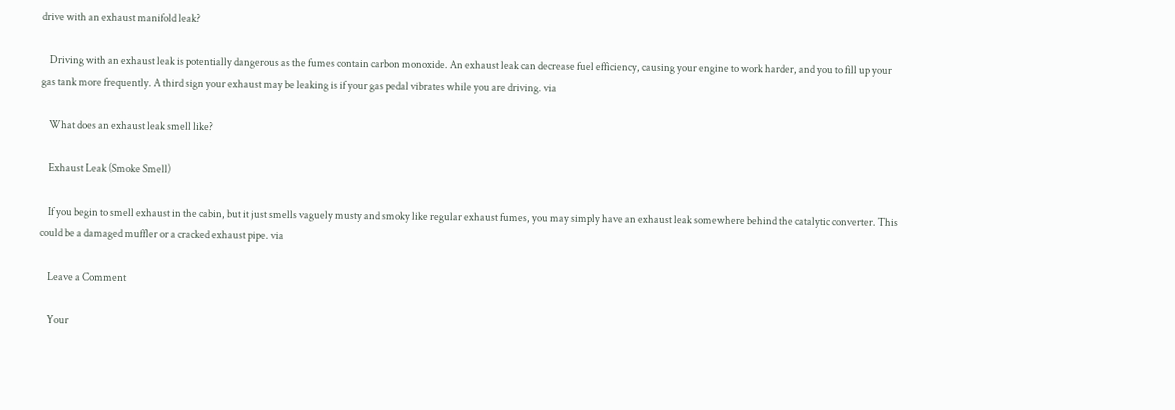drive with an exhaust manifold leak?

    Driving with an exhaust leak is potentially dangerous as the fumes contain carbon monoxide. An exhaust leak can decrease fuel efficiency, causing your engine to work harder, and you to fill up your gas tank more frequently. A third sign your exhaust may be leaking is if your gas pedal vibrates while you are driving. via

    What does an exhaust leak smell like?

    Exhaust Leak (Smoke Smell)

    If you begin to smell exhaust in the cabin, but it just smells vaguely musty and smoky like regular exhaust fumes, you may simply have an exhaust leak somewhere behind the catalytic converter. This could be a damaged muffler or a cracked exhaust pipe. via

    Leave a Comment

    Your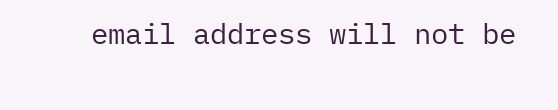email address will not be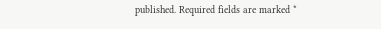published. Required fields are marked *